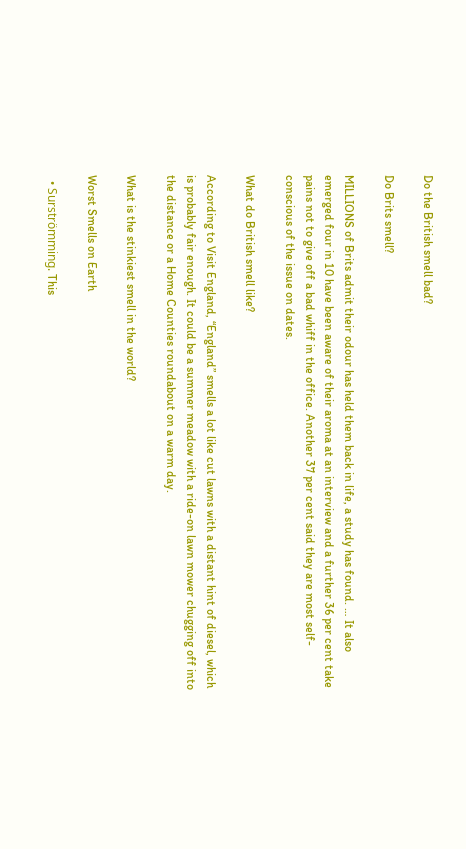Do the British smell bad?

Do Brits smell?

MILLIONS of Brits admit their odour has held them back in life, a study has found. … It also emerged four in 10 have been aware of their aroma at an interview and a further 36 per cent take pains not to give off a bad whiff in the office. Another 37 per cent said they are most self-conscious of the issue on dates.

What do British smell like?

According to Visit England, “England” smells a lot like cut lawns with a distant hint of diesel, which is probably fair enough. It could be a summer meadow with a ride-on lawn mower chugging off into the distance or a Home Counties roundabout on a warm day.

What is the stinkiest smell in the world?

Worst Smells on Earth

  • Surströmming. This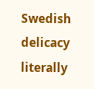Swedish delicacy literally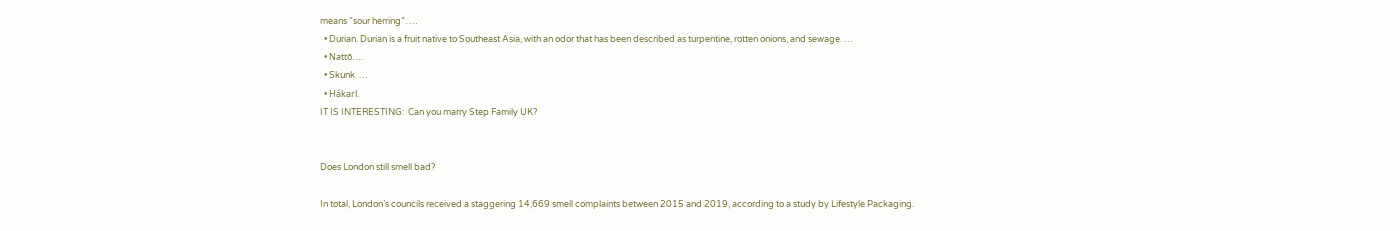means “sour herring”. …
  • Durian. Durian is a fruit native to Southeast Asia, with an odor that has been described as turpentine, rotten onions, and sewage. …
  • Nattō. …
  • Skunk. …
  • Hákarl.
IT IS INTERESTING:  Can you marry Step Family UK?


Does London still smell bad?

In total, London’s councils received a staggering 14,669 smell complaints between 2015 and 2019, according to a study by Lifestyle Packaging.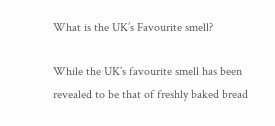What is the UK’s Favourite smell?

While the UK’s favourite smell has been revealed to be that of freshly baked bread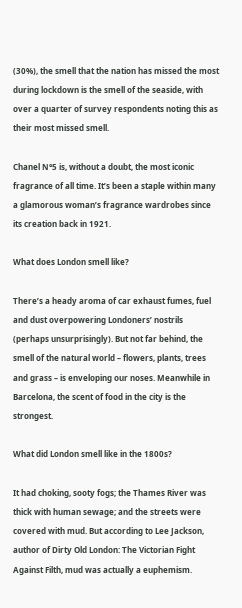(30%), the smell that the nation has missed the most during lockdown is the smell of the seaside, with over a quarter of survey respondents noting this as their most missed smell.

Chanel N°5 is, without a doubt, the most iconic fragrance of all time. It’s been a staple within many a glamorous woman’s fragrance wardrobes since its creation back in 1921.

What does London smell like?

There’s a heady aroma of car exhaust fumes, fuel and dust overpowering Londoners’ nostrils (perhaps unsurprisingly). But not far behind, the smell of the natural world – flowers, plants, trees and grass – is enveloping our noses. Meanwhile in Barcelona, the scent of food in the city is the strongest.

What did London smell like in the 1800s?

It had choking, sooty fogs; the Thames River was thick with human sewage; and the streets were covered with mud. But according to Lee Jackson, author of Dirty Old London: The Victorian Fight Against Filth, mud was actually a euphemism.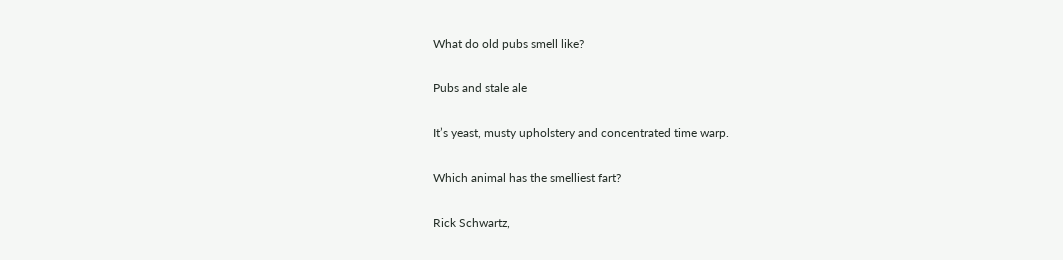What do old pubs smell like?

Pubs and stale ale

It’s yeast, musty upholstery and concentrated time warp.

Which animal has the smelliest fart?

Rick Schwartz,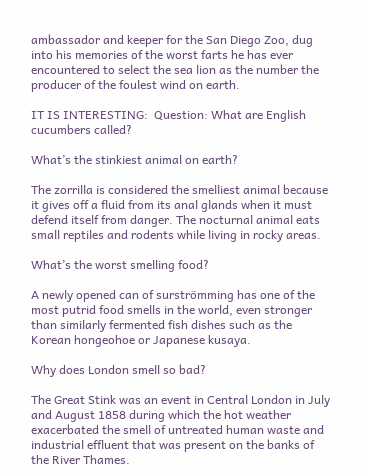ambassador and keeper for the San Diego Zoo, dug into his memories of the worst farts he has ever encountered to select the sea lion as the number the producer of the foulest wind on earth.

IT IS INTERESTING:  Question: What are English cucumbers called?

What’s the stinkiest animal on earth?

The zorrilla is considered the smelliest animal because it gives off a fluid from its anal glands when it must defend itself from danger. The nocturnal animal eats small reptiles and rodents while living in rocky areas.

What’s the worst smelling food?

A newly opened can of surströmming has one of the most putrid food smells in the world, even stronger than similarly fermented fish dishes such as the Korean hongeohoe or Japanese kusaya.

Why does London smell so bad?

The Great Stink was an event in Central London in July and August 1858 during which the hot weather exacerbated the smell of untreated human waste and industrial effluent that was present on the banks of the River Thames.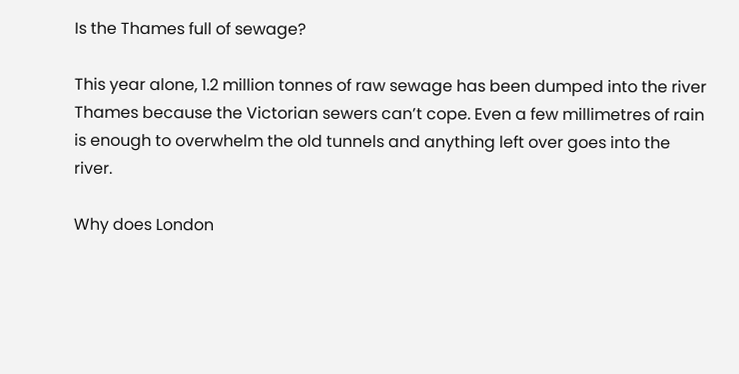Is the Thames full of sewage?

This year alone, 1.2 million tonnes of raw sewage has been dumped into the river Thames because the Victorian sewers can’t cope. Even a few millimetres of rain is enough to overwhelm the old tunnels and anything left over goes into the river.

Why does London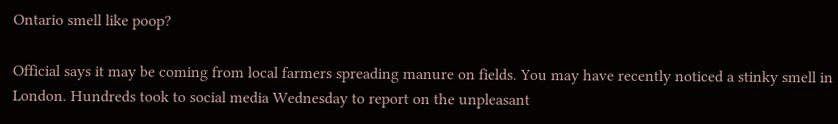Ontario smell like poop?

Official says it may be coming from local farmers spreading manure on fields. You may have recently noticed a stinky smell in London. Hundreds took to social media Wednesday to report on the unpleasant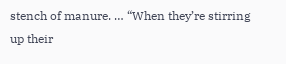stench of manure. … “When they’re stirring up their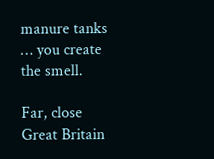manure tanks … you create the smell.

Far, close Great Britain